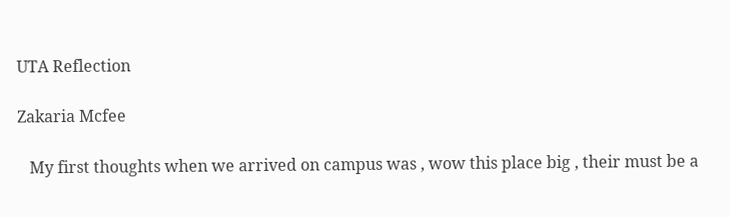UTA Reflection

Zakaria Mcfee

   My first thoughts when we arrived on campus was , wow this place big , their must be a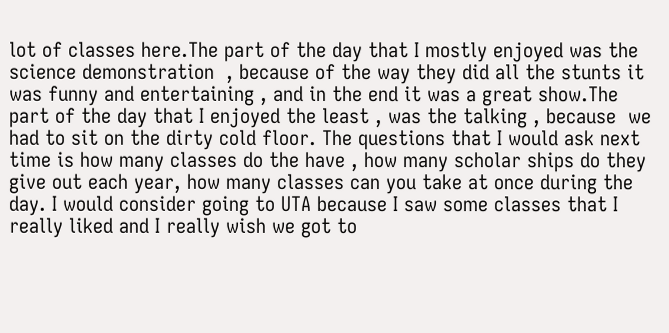lot of classes here.The part of the day that I mostly enjoyed was the science demonstration  , because of the way they did all the stunts it was funny and entertaining , and in the end it was a great show.The part of the day that I enjoyed the least , was the talking , because  we had to sit on the dirty cold floor. The questions that I would ask next time is how many classes do the have , how many scholar ships do they give out each year, how many classes can you take at once during the day. I would consider going to UTA because I saw some classes that I really liked and I really wish we got to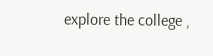explore the college ,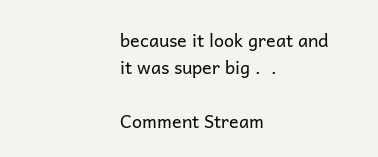because it look great and it was super big .  .

Comment Stream